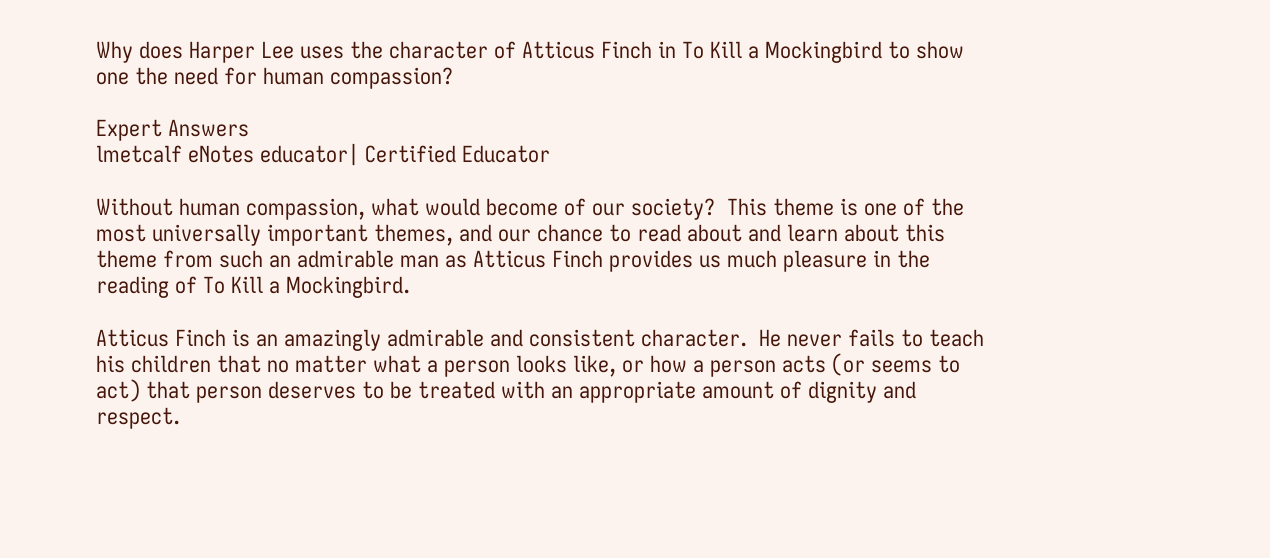Why does Harper Lee uses the character of Atticus Finch in To Kill a Mockingbird to show one the need for human compassion?

Expert Answers
lmetcalf eNotes educator| Certified Educator

Without human compassion, what would become of our society?  This theme is one of the most universally important themes, and our chance to read about and learn about this theme from such an admirable man as Atticus Finch provides us much pleasure in the reading of To Kill a Mockingbird.

Atticus Finch is an amazingly admirable and consistent character.  He never fails to teach his children that no matter what a person looks like, or how a person acts (or seems to act) that person deserves to be treated with an appropriate amount of dignity and respect.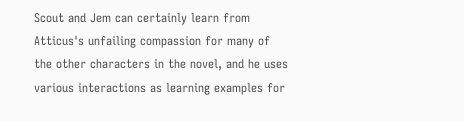Scout and Jem can certainly learn from Atticus's unfailing compassion for many of the other characters in the novel, and he uses various interactions as learning examples for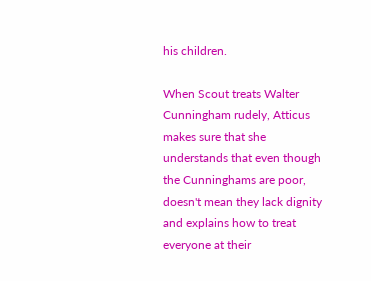his children.

When Scout treats Walter Cunningham rudely, Atticus makes sure that she understands that even though the Cunninghams are poor, doesn't mean they lack dignity and explains how to treat everyone at their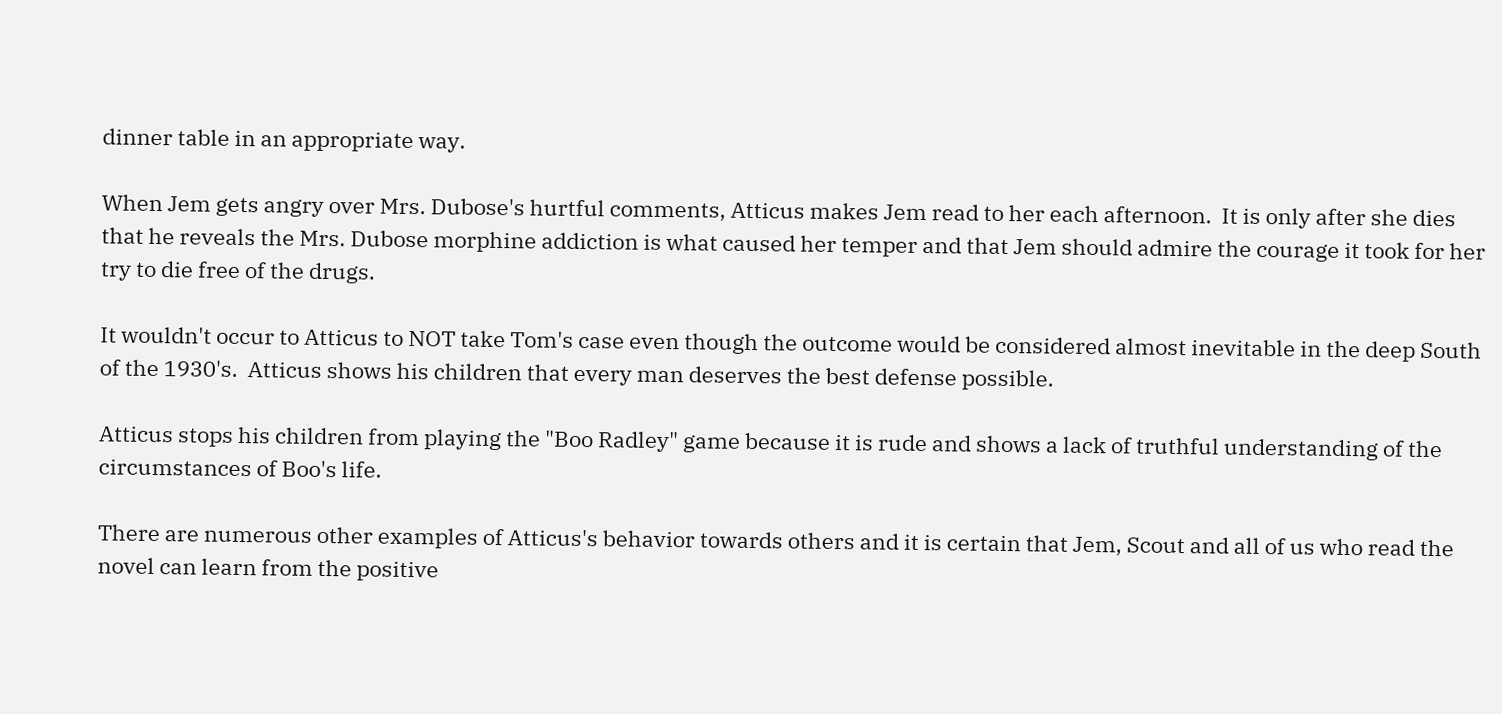dinner table in an appropriate way.

When Jem gets angry over Mrs. Dubose's hurtful comments, Atticus makes Jem read to her each afternoon.  It is only after she dies that he reveals the Mrs. Dubose morphine addiction is what caused her temper and that Jem should admire the courage it took for her try to die free of the drugs.

It wouldn't occur to Atticus to NOT take Tom's case even though the outcome would be considered almost inevitable in the deep South of the 1930's.  Atticus shows his children that every man deserves the best defense possible.

Atticus stops his children from playing the "Boo Radley" game because it is rude and shows a lack of truthful understanding of the circumstances of Boo's life.

There are numerous other examples of Atticus's behavior towards others and it is certain that Jem, Scout and all of us who read the novel can learn from the positive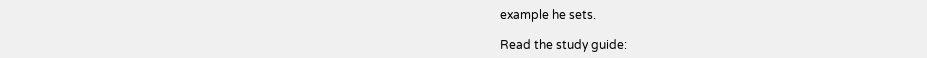example he sets.

Read the study guide: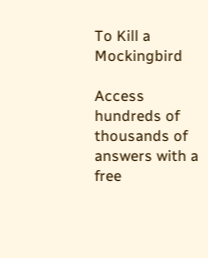To Kill a Mockingbird

Access hundreds of thousands of answers with a free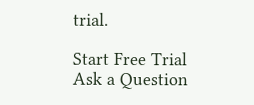trial.

Start Free Trial
Ask a Question